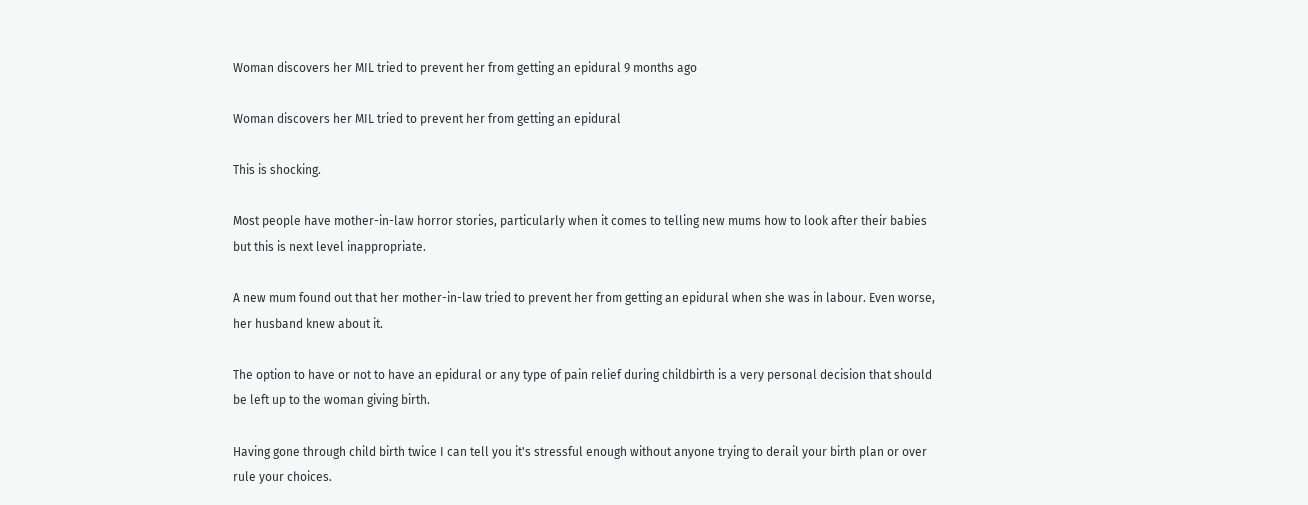Woman discovers her MIL tried to prevent her from getting an epidural 9 months ago

Woman discovers her MIL tried to prevent her from getting an epidural

This is shocking.

Most people have mother-in-law horror stories, particularly when it comes to telling new mums how to look after their babies but this is next level inappropriate.

A new mum found out that her mother-in-law tried to prevent her from getting an epidural when she was in labour. Even worse, her husband knew about it.

The option to have or not to have an epidural or any type of pain relief during childbirth is a very personal decision that should be left up to the woman giving birth.

Having gone through child birth twice I can tell you it's stressful enough without anyone trying to derail your birth plan or over rule your choices.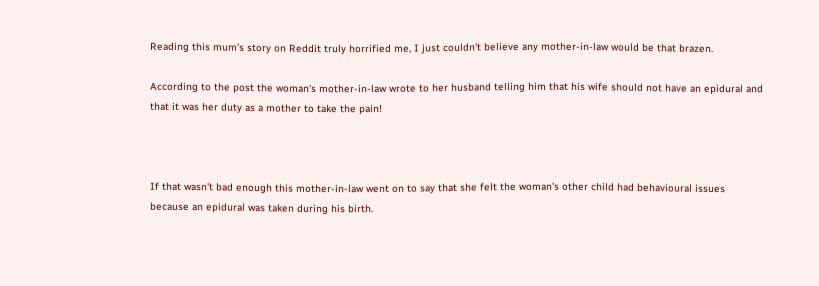Reading this mum's story on Reddit truly horrified me, I just couldn't believe any mother-in-law would be that brazen.

According to the post the woman's mother-in-law wrote to her husband telling him that his wife should not have an epidural and that it was her duty as a mother to take the pain!



If that wasn't bad enough this mother-in-law went on to say that she felt the woman's other child had behavioural issues because an epidural was taken during his birth.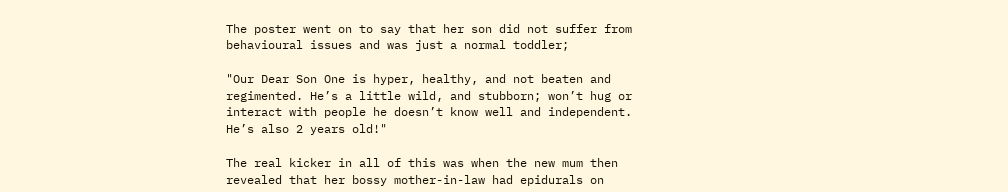The poster went on to say that her son did not suffer from behavioural issues and was just a normal toddler;

"Our Dear Son One is hyper, healthy, and not beaten and regimented. He’s a little wild, and stubborn; won’t hug or interact with people he doesn’t know well and independent. He’s also 2 years old!"

The real kicker in all of this was when the new mum then revealed that her bossy mother-in-law had epidurals on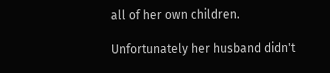all of her own children.

Unfortunately her husband didn't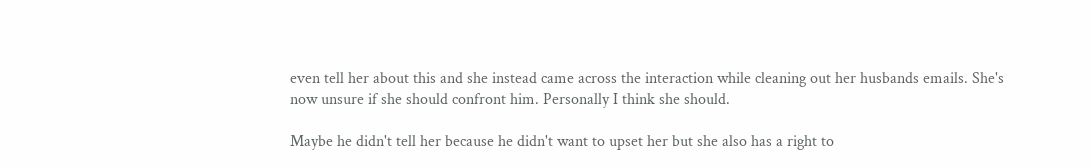even tell her about this and she instead came across the interaction while cleaning out her husbands emails. She's now unsure if she should confront him. Personally I think she should.

Maybe he didn't tell her because he didn't want to upset her but she also has a right to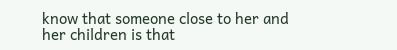know that someone close to her and her children is that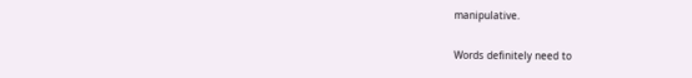manipulative.

Words definitely need to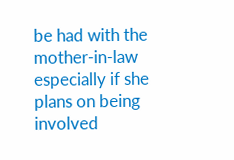be had with the mother-in-law especially if she plans on being involved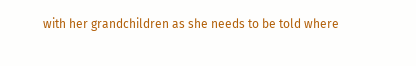with her grandchildren as she needs to be told where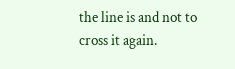the line is and not to cross it again.